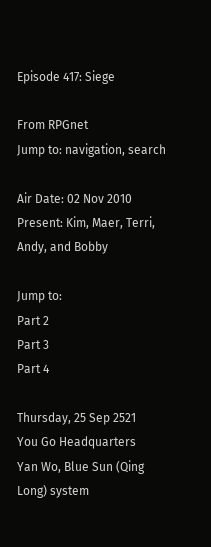Episode 417: Siege

From RPGnet
Jump to: navigation, search

Air Date: 02 Nov 2010
Present: Kim, Maer, Terri, Andy, and Bobby

Jump to:
Part 2
Part 3
Part 4

Thursday, 25 Sep 2521
You Go Headquarters
Yan Wo, Blue Sun (Qing Long) system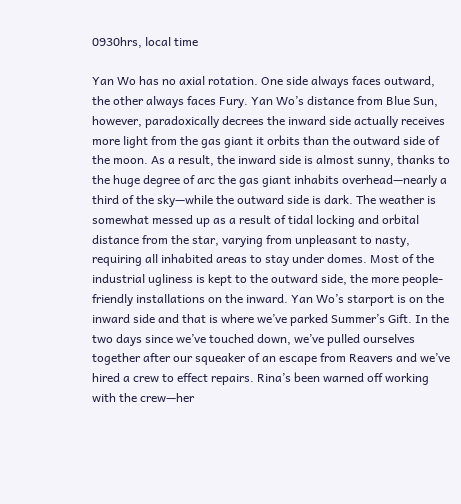0930hrs, local time

Yan Wo has no axial rotation. One side always faces outward, the other always faces Fury. Yan Wo’s distance from Blue Sun, however, paradoxically decrees the inward side actually receives more light from the gas giant it orbits than the outward side of the moon. As a result, the inward side is almost sunny, thanks to the huge degree of arc the gas giant inhabits overhead—nearly a third of the sky—while the outward side is dark. The weather is somewhat messed up as a result of tidal locking and orbital distance from the star, varying from unpleasant to nasty, requiring all inhabited areas to stay under domes. Most of the industrial ugliness is kept to the outward side, the more people-friendly installations on the inward. Yan Wo’s starport is on the inward side and that is where we’ve parked Summer’s Gift. In the two days since we’ve touched down, we’ve pulled ourselves together after our squeaker of an escape from Reavers and we’ve hired a crew to effect repairs. Rina’s been warned off working with the crew—her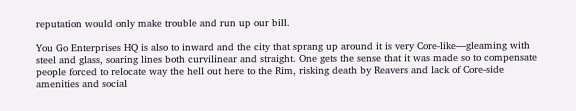reputation would only make trouble and run up our bill.

You Go Enterprises HQ is also to inward and the city that sprang up around it is very Core-like—gleaming with steel and glass, soaring lines both curvilinear and straight. One gets the sense that it was made so to compensate people forced to relocate way the hell out here to the Rim, risking death by Reavers and lack of Core-side amenities and social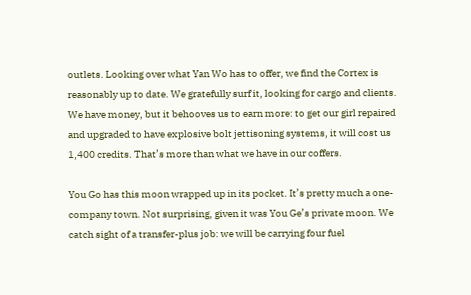outlets. Looking over what Yan Wo has to offer, we find the Cortex is reasonably up to date. We gratefully surf it, looking for cargo and clients. We have money, but it behooves us to earn more: to get our girl repaired and upgraded to have explosive bolt jettisoning systems, it will cost us 1,400 credits. That’s more than what we have in our coffers.

You Go has this moon wrapped up in its pocket. It’s pretty much a one-company town. Not surprising, given it was You Ge’s private moon. We catch sight of a transfer-plus job: we will be carrying four fuel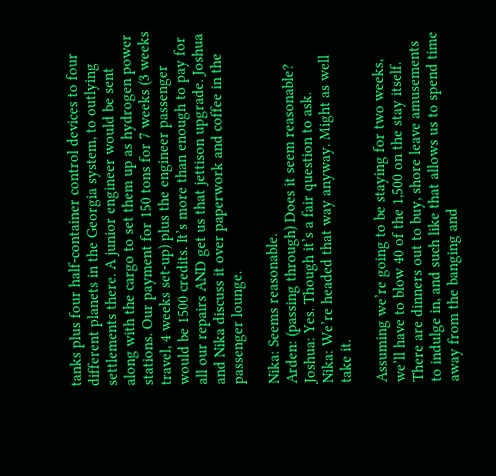tanks plus four half-container control devices to four different planets in the Georgia system, to outlying settlements there. A junior engineer would be sent along with the cargo to set them up as hydrogen power stations. Our payment for 150 tons for 7 weeks (3 weeks travel, 4 weeks set-up) plus the engineer passenger would be 1500 credits. It’s more than enough to pay for all our repairs AND get us that jettison upgrade. Joshua and Nika discuss it over paperwork and coffee in the passenger lounge.

Nika: Seems reasonable.
Arden: (passing through) Does it seem reasonable?
Joshua: Yes. Though it’s a fair question to ask.
Nika: We’re headed that way anyway. Might as well take it.

Assuming we’re going to be staying for two weeks, we’ll have to blow 40 of the 1,500 on the stay itself. There are dinners out to buy, shore leave amusements to indulge in, and such like that allows us to spend time away from the banging and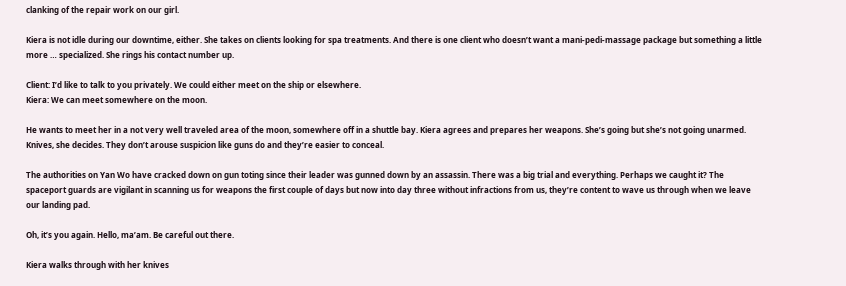clanking of the repair work on our girl.

Kiera is not idle during our downtime, either. She takes on clients looking for spa treatments. And there is one client who doesn’t want a mani-pedi-massage package but something a little more … specialized. She rings his contact number up.

Client: I’d like to talk to you privately. We could either meet on the ship or elsewhere.
Kiera: We can meet somewhere on the moon.

He wants to meet her in a not very well traveled area of the moon, somewhere off in a shuttle bay. Kiera agrees and prepares her weapons. She’s going but she’s not going unarmed. Knives, she decides. They don’t arouse suspicion like guns do and they’re easier to conceal.

The authorities on Yan Wo have cracked down on gun toting since their leader was gunned down by an assassin. There was a big trial and everything. Perhaps we caught it? The spaceport guards are vigilant in scanning us for weapons the first couple of days but now into day three without infractions from us, they’re content to wave us through when we leave our landing pad.

Oh, it’s you again. Hello, ma’am. Be careful out there.

Kiera walks through with her knives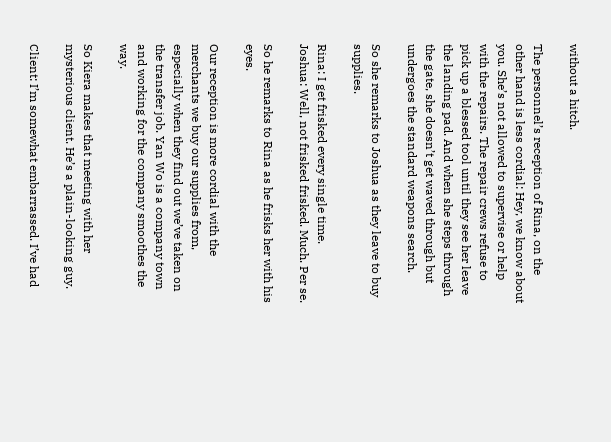without a hitch.

The personnel’s reception of Rina, on the other hand is less cordial: Hey, we know about you. She’s not allowed to supervise or help with the repairs. The repair crews refuse to pick up a blessed tool until they see her leave the landing pad. And when she steps through the gate, she doesn’t get waved through but undergoes the standard weapons search.

So she remarks to Joshua as they leave to buy supplies.

Rina: I get frisked every single time.
Joshua: Well, not frisked frisked. Much. Per se.

So he remarks to Rina as he frisks her with his eyes.

Our reception is more cordial with the merchants we buy our supplies from, especially when they find out we’ve taken on the transfer job. Yan Wo is a company town and working for the company smoothes the way.

So Kiera makes that meeting with her mysterious client. He’s a plain-looking guy.

Client: I’m somewhat embarrassed. I’ve had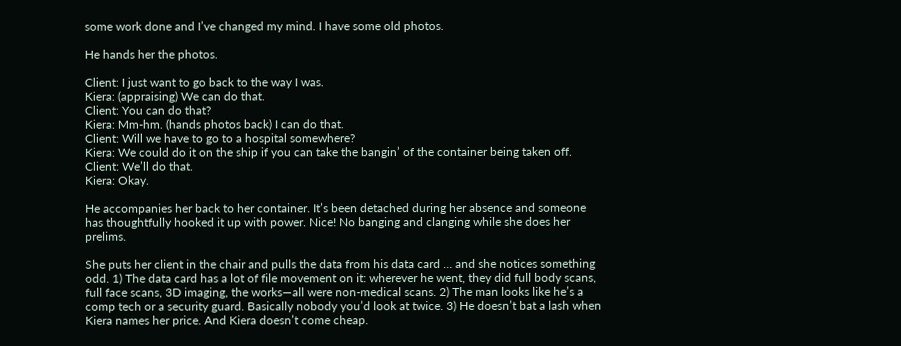some work done and I’ve changed my mind. I have some old photos.

He hands her the photos.

Client: I just want to go back to the way I was.
Kiera: (appraising) We can do that.
Client: You can do that?
Kiera: Mm-hm. (hands photos back) I can do that.
Client: Will we have to go to a hospital somewhere?
Kiera: We could do it on the ship if you can take the bangin’ of the container being taken off.
Client: We’ll do that.
Kiera: Okay.

He accompanies her back to her container. It’s been detached during her absence and someone has thoughtfully hooked it up with power. Nice! No banging and clanging while she does her prelims.

She puts her client in the chair and pulls the data from his data card … and she notices something odd. 1) The data card has a lot of file movement on it: wherever he went, they did full body scans, full face scans, 3D imaging, the works—all were non-medical scans. 2) The man looks like he’s a comp tech or a security guard. Basically nobody you’d look at twice. 3) He doesn’t bat a lash when Kiera names her price. And Kiera doesn’t come cheap.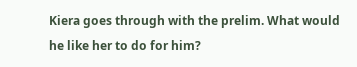Kiera goes through with the prelim. What would he like her to do for him?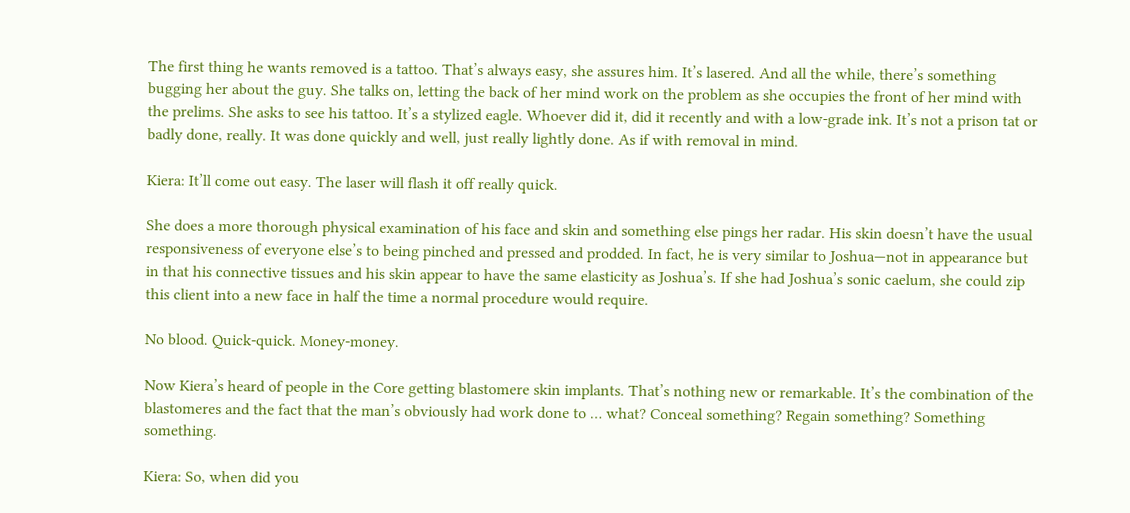The first thing he wants removed is a tattoo. That’s always easy, she assures him. It’s lasered. And all the while, there’s something bugging her about the guy. She talks on, letting the back of her mind work on the problem as she occupies the front of her mind with the prelims. She asks to see his tattoo. It’s a stylized eagle. Whoever did it, did it recently and with a low-grade ink. It’s not a prison tat or badly done, really. It was done quickly and well, just really lightly done. As if with removal in mind.

Kiera: It’ll come out easy. The laser will flash it off really quick.

She does a more thorough physical examination of his face and skin and something else pings her radar. His skin doesn’t have the usual responsiveness of everyone else’s to being pinched and pressed and prodded. In fact, he is very similar to Joshua—not in appearance but in that his connective tissues and his skin appear to have the same elasticity as Joshua’s. If she had Joshua’s sonic caelum, she could zip this client into a new face in half the time a normal procedure would require.

No blood. Quick-quick. Money-money.

Now Kiera’s heard of people in the Core getting blastomere skin implants. That’s nothing new or remarkable. It’s the combination of the blastomeres and the fact that the man’s obviously had work done to … what? Conceal something? Regain something? Something something.

Kiera: So, when did you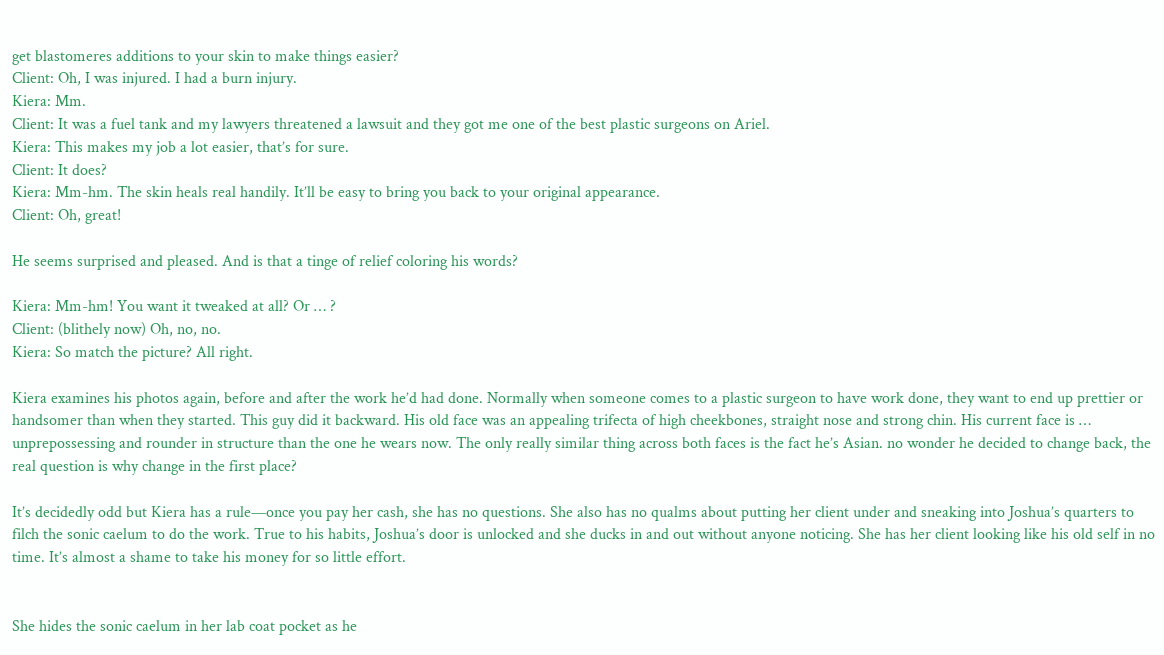get blastomeres additions to your skin to make things easier?
Client: Oh, I was injured. I had a burn injury.
Kiera: Mm.
Client: It was a fuel tank and my lawyers threatened a lawsuit and they got me one of the best plastic surgeons on Ariel.
Kiera: This makes my job a lot easier, that’s for sure.
Client: It does?
Kiera: Mm-hm. The skin heals real handily. It’ll be easy to bring you back to your original appearance.
Client: Oh, great!

He seems surprised and pleased. And is that a tinge of relief coloring his words?

Kiera: Mm-hm! You want it tweaked at all? Or … ?
Client: (blithely now) Oh, no, no.
Kiera: So match the picture? All right.

Kiera examines his photos again, before and after the work he’d had done. Normally when someone comes to a plastic surgeon to have work done, they want to end up prettier or handsomer than when they started. This guy did it backward. His old face was an appealing trifecta of high cheekbones, straight nose and strong chin. His current face is … unprepossessing and rounder in structure than the one he wears now. The only really similar thing across both faces is the fact he’s Asian. no wonder he decided to change back, the real question is why change in the first place?

It’s decidedly odd but Kiera has a rule—once you pay her cash, she has no questions. She also has no qualms about putting her client under and sneaking into Joshua’s quarters to filch the sonic caelum to do the work. True to his habits, Joshua’s door is unlocked and she ducks in and out without anyone noticing. She has her client looking like his old self in no time. It’s almost a shame to take his money for so little effort.


She hides the sonic caelum in her lab coat pocket as he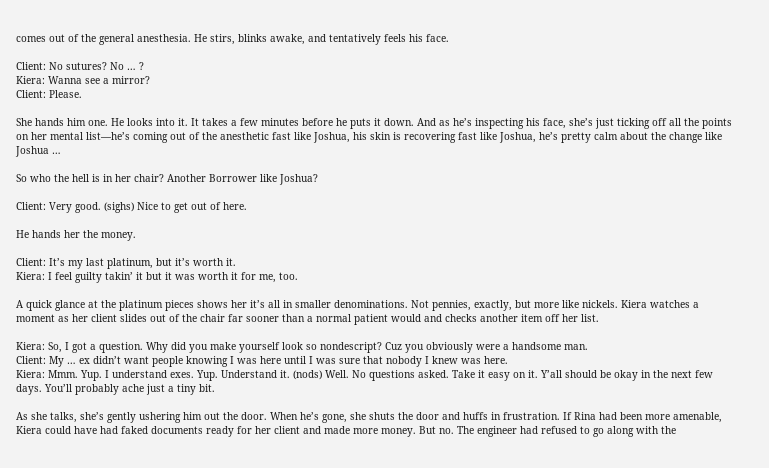comes out of the general anesthesia. He stirs, blinks awake, and tentatively feels his face.

Client: No sutures? No … ?
Kiera: Wanna see a mirror?
Client: Please.

She hands him one. He looks into it. It takes a few minutes before he puts it down. And as he’s inspecting his face, she’s just ticking off all the points on her mental list—he’s coming out of the anesthetic fast like Joshua, his skin is recovering fast like Joshua, he’s pretty calm about the change like Joshua …

So who the hell is in her chair? Another Borrower like Joshua?

Client: Very good. (sighs) Nice to get out of here.

He hands her the money.

Client: It’s my last platinum, but it’s worth it.
Kiera: I feel guilty takin’ it but it was worth it for me, too.

A quick glance at the platinum pieces shows her it’s all in smaller denominations. Not pennies, exactly, but more like nickels. Kiera watches a moment as her client slides out of the chair far sooner than a normal patient would and checks another item off her list.

Kiera: So, I got a question. Why did you make yourself look so nondescript? Cuz you obviously were a handsome man.
Client: My … ex didn’t want people knowing I was here until I was sure that nobody I knew was here.
Kiera: Mmm. Yup. I understand exes. Yup. Understand it. (nods) Well. No questions asked. Take it easy on it. Y’all should be okay in the next few days. You’ll probably ache just a tiny bit.

As she talks, she’s gently ushering him out the door. When he’s gone, she shuts the door and huffs in frustration. If Rina had been more amenable, Kiera could have had faked documents ready for her client and made more money. But no. The engineer had refused to go along with the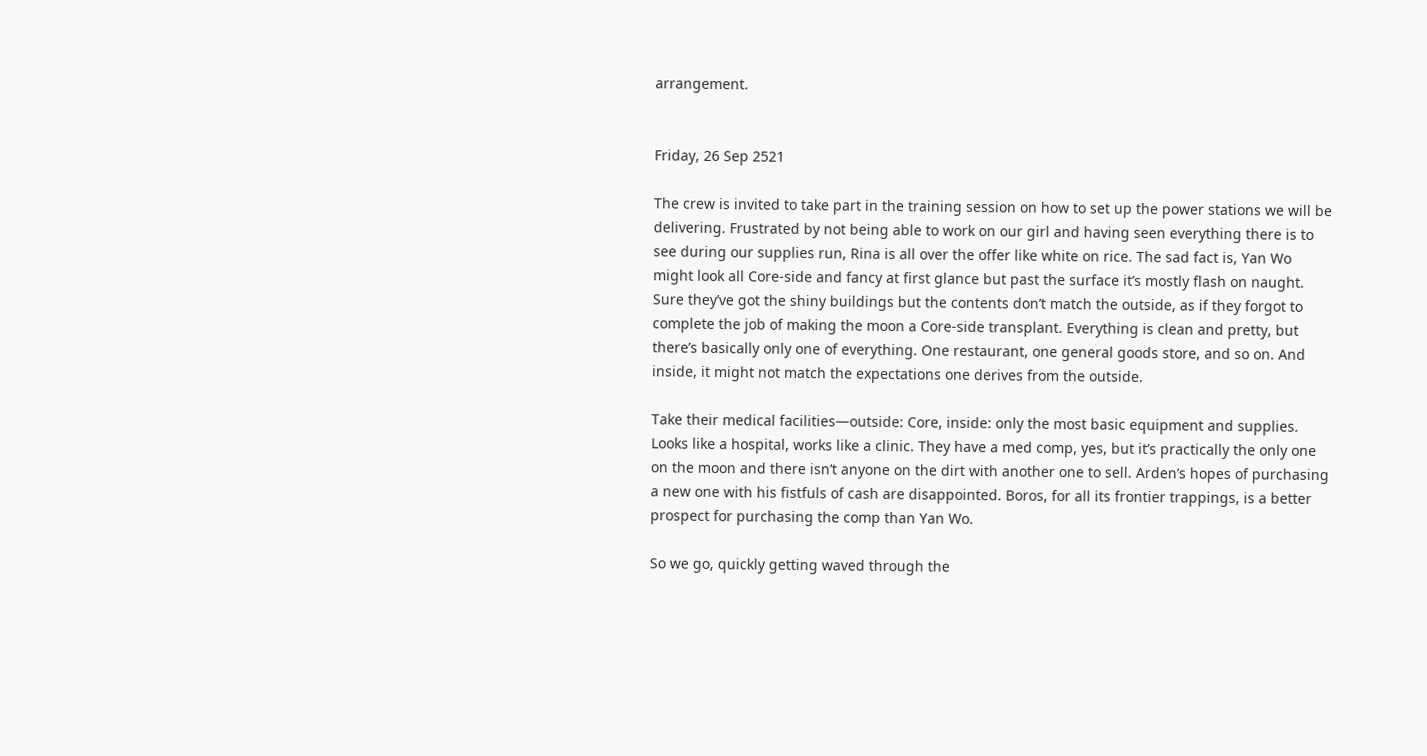arrangement.


Friday, 26 Sep 2521

The crew is invited to take part in the training session on how to set up the power stations we will be delivering. Frustrated by not being able to work on our girl and having seen everything there is to see during our supplies run, Rina is all over the offer like white on rice. The sad fact is, Yan Wo might look all Core-side and fancy at first glance but past the surface it’s mostly flash on naught. Sure they’ve got the shiny buildings but the contents don’t match the outside, as if they forgot to complete the job of making the moon a Core-side transplant. Everything is clean and pretty, but there’s basically only one of everything. One restaurant, one general goods store, and so on. And inside, it might not match the expectations one derives from the outside.

Take their medical facilities—outside: Core, inside: only the most basic equipment and supplies. Looks like a hospital, works like a clinic. They have a med comp, yes, but it’s practically the only one on the moon and there isn’t anyone on the dirt with another one to sell. Arden’s hopes of purchasing a new one with his fistfuls of cash are disappointed. Boros, for all its frontier trappings, is a better prospect for purchasing the comp than Yan Wo.

So we go, quickly getting waved through the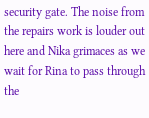security gate. The noise from the repairs work is louder out here and Nika grimaces as we wait for Rina to pass through the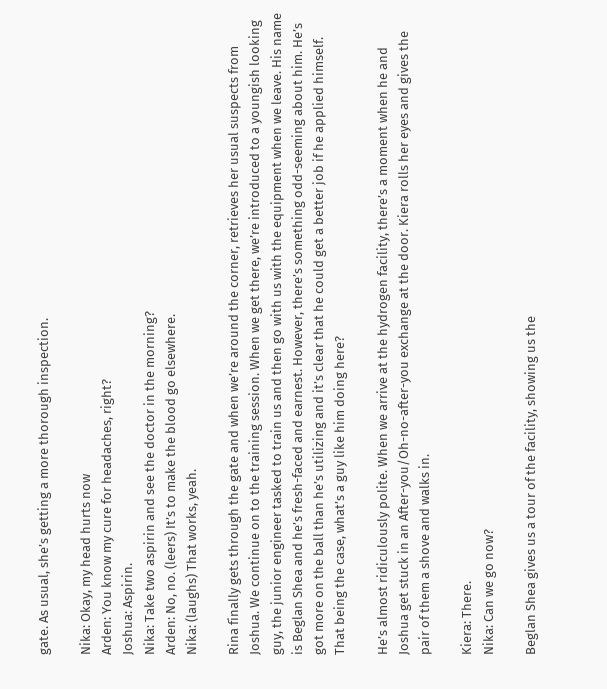gate. As usual, she’s getting a more thorough inspection.

Nika: Okay, my head hurts now
Arden: You know my cure for headaches, right?
Joshua: Aspirin.
Nika: Take two aspirin and see the doctor in the morning?
Arden: No, no. (leers) It’s to make the blood go elsewhere.
Nika: (laughs) That works, yeah.

Rina finally gets through the gate and when we’re around the corner, retrieves her usual suspects from Joshua. We continue on to the training session. When we get there, we’re introduced to a youngish looking guy, the junior engineer tasked to train us and then go with us with the equipment when we leave. His name is Beglan Shea and he’s fresh-faced and earnest. However, there’s something odd-seeming about him. He’s got more on the ball than he’s utilizing and it’s clear that he could get a better job if he applied himself. That being the case, what’s a guy like him doing here?

He’s almost ridiculously polite. When we arrive at the hydrogen facility, there’s a moment when he and Joshua get stuck in an After-you/Oh-no-after-you exchange at the door. Kiera rolls her eyes and gives the pair of them a shove and walks in.

Kiera: There.
Nika: Can we go now?

Beglan Shea gives us a tour of the facility, showing us the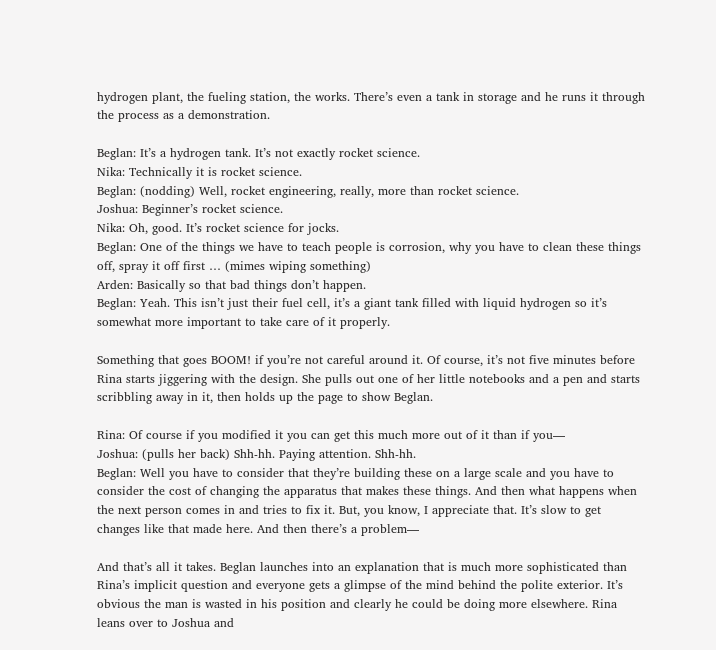hydrogen plant, the fueling station, the works. There’s even a tank in storage and he runs it through the process as a demonstration.

Beglan: It’s a hydrogen tank. It’s not exactly rocket science.
Nika: Technically it is rocket science.
Beglan: (nodding) Well, rocket engineering, really, more than rocket science.
Joshua: Beginner’s rocket science.
Nika: Oh, good. It’s rocket science for jocks.
Beglan: One of the things we have to teach people is corrosion, why you have to clean these things off, spray it off first … (mimes wiping something)
Arden: Basically so that bad things don’t happen.
Beglan: Yeah. This isn’t just their fuel cell, it’s a giant tank filled with liquid hydrogen so it’s somewhat more important to take care of it properly.

Something that goes BOOM! if you’re not careful around it. Of course, it’s not five minutes before Rina starts jiggering with the design. She pulls out one of her little notebooks and a pen and starts scribbling away in it, then holds up the page to show Beglan.

Rina: Of course if you modified it you can get this much more out of it than if you—
Joshua: (pulls her back) Shh-hh. Paying attention. Shh-hh.
Beglan: Well you have to consider that they’re building these on a large scale and you have to consider the cost of changing the apparatus that makes these things. And then what happens when the next person comes in and tries to fix it. But, you know, I appreciate that. It’s slow to get changes like that made here. And then there’s a problem—

And that’s all it takes. Beglan launches into an explanation that is much more sophisticated than Rina’s implicit question and everyone gets a glimpse of the mind behind the polite exterior. It’s obvious the man is wasted in his position and clearly he could be doing more elsewhere. Rina leans over to Joshua and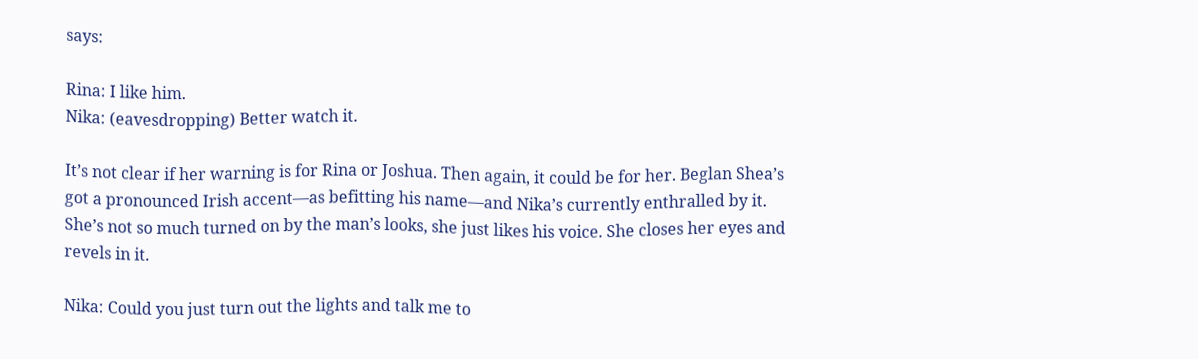says:

Rina: I like him.
Nika: (eavesdropping) Better watch it.

It’s not clear if her warning is for Rina or Joshua. Then again, it could be for her. Beglan Shea’s got a pronounced Irish accent—as befitting his name—and Nika’s currently enthralled by it. She’s not so much turned on by the man’s looks, she just likes his voice. She closes her eyes and revels in it.

Nika: Could you just turn out the lights and talk me to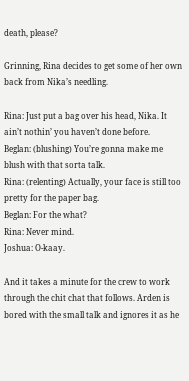death, please?

Grinning, Rina decides to get some of her own back from Nika’s needling.

Rina: Just put a bag over his head, Nika. It ain’t nothin’ you haven’t done before.
Beglan: (blushing) You’re gonna make me blush with that sorta talk.
Rina: (relenting) Actually, your face is still too pretty for the paper bag.
Beglan: For the what?
Rina: Never mind.
Joshua: O-kaay.

And it takes a minute for the crew to work through the chit chat that follows. Arden is bored with the small talk and ignores it as he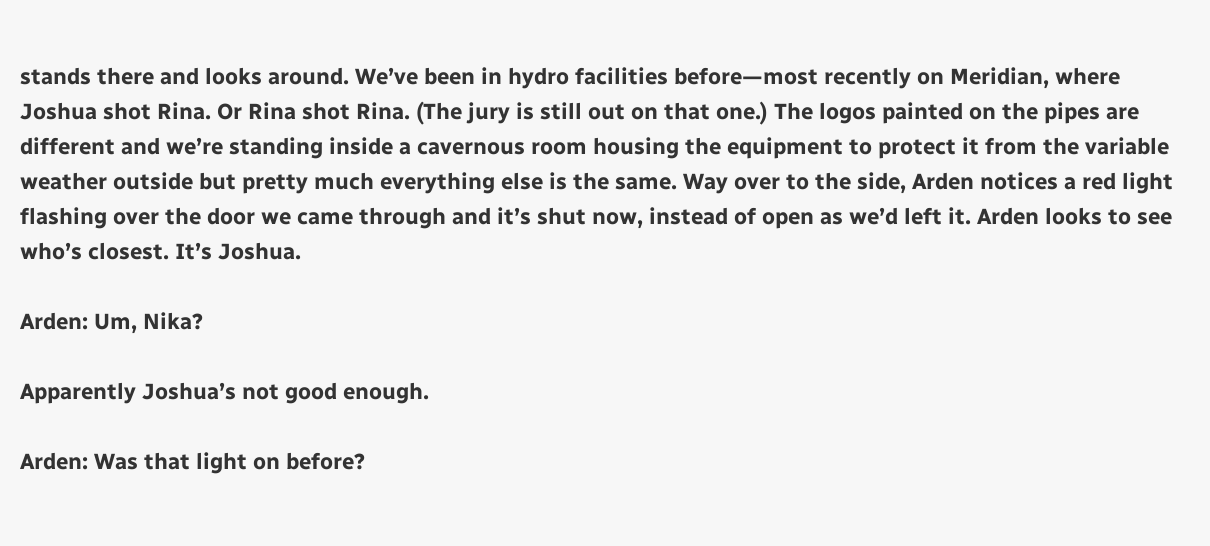stands there and looks around. We’ve been in hydro facilities before—most recently on Meridian, where Joshua shot Rina. Or Rina shot Rina. (The jury is still out on that one.) The logos painted on the pipes are different and we’re standing inside a cavernous room housing the equipment to protect it from the variable weather outside but pretty much everything else is the same. Way over to the side, Arden notices a red light flashing over the door we came through and it’s shut now, instead of open as we’d left it. Arden looks to see who’s closest. It’s Joshua.

Arden: Um, Nika?

Apparently Joshua’s not good enough.

Arden: Was that light on before?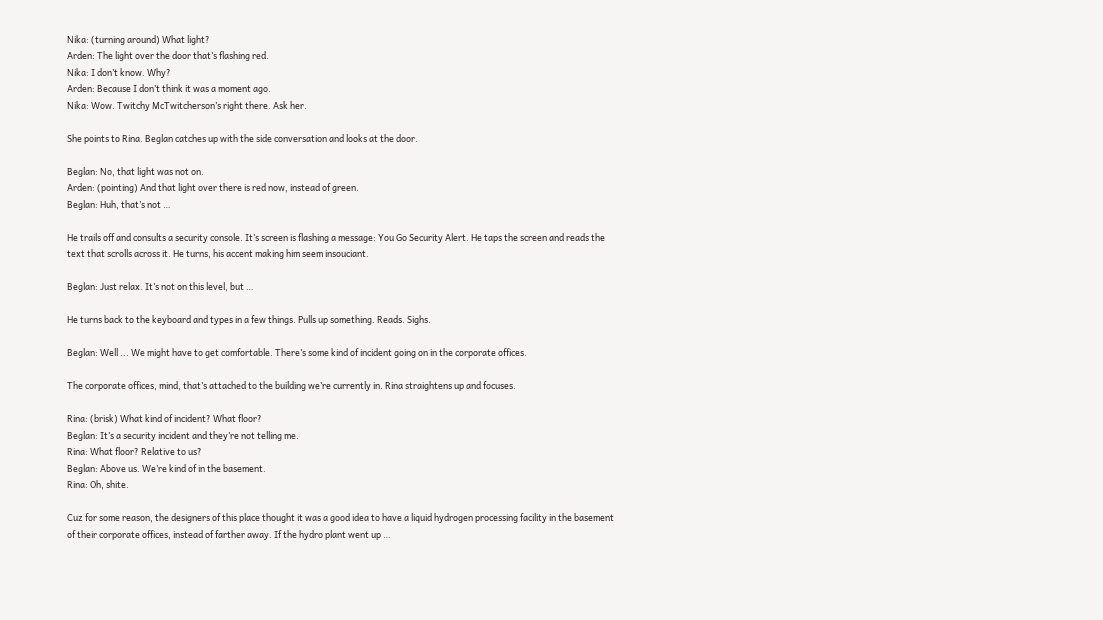Nika: (turning around) What light?
Arden: The light over the door that’s flashing red.
Nika: I don’t know. Why?
Arden: Because I don’t think it was a moment ago.
Nika: Wow. Twitchy McTwitcherson’s right there. Ask her.

She points to Rina. Beglan catches up with the side conversation and looks at the door.

Beglan: No, that light was not on.
Arden: (pointing) And that light over there is red now, instead of green.
Beglan: Huh, that’s not …

He trails off and consults a security console. It’s screen is flashing a message: You Go Security Alert. He taps the screen and reads the text that scrolls across it. He turns, his accent making him seem insouciant.

Beglan: Just relax. It’s not on this level, but …

He turns back to the keyboard and types in a few things. Pulls up something. Reads. Sighs.

Beglan: Well ... We might have to get comfortable. There’s some kind of incident going on in the corporate offices.

The corporate offices, mind, that’s attached to the building we’re currently in. Rina straightens up and focuses.

Rina: (brisk) What kind of incident? What floor?
Beglan: It’s a security incident and they’re not telling me.
Rina: What floor? Relative to us?
Beglan: Above us. We’re kind of in the basement.
Rina: Oh, shite.

Cuz for some reason, the designers of this place thought it was a good idea to have a liquid hydrogen processing facility in the basement of their corporate offices, instead of farther away. If the hydro plant went up …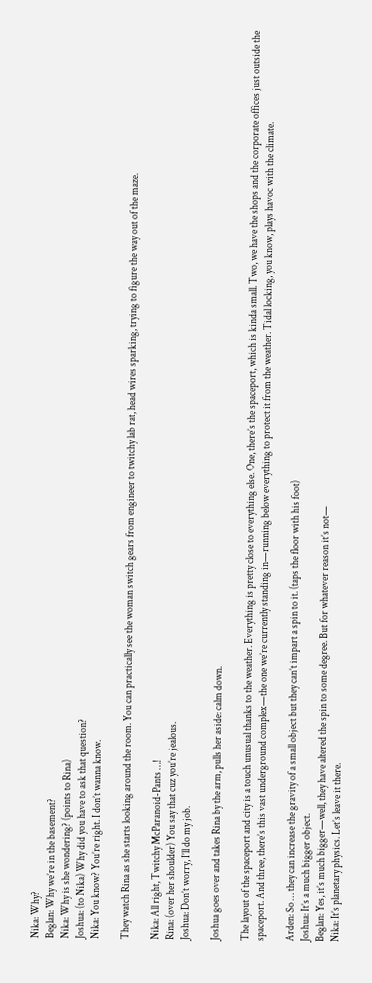Nika: Why?
Beglan: Why we’re in the basement?
Nika: Why is she wondering? (points to Rina)
Joshua: (to Nika) Why did you have to ask that question?
Nika: You know? You’re right. I don’t wanna know.

They watch Rina as she starts looking around the room. You can practically see the woman switch gears from engineer to twitchy lab rat, head wires sparking, trying to figure the way out of the maze.

Nika: All right, Twitchy McParanoid-Pants …!
Rina: (over her shoulder) You say that cuz you’re jealous.
Joshua: Don’t worry, I’ll do my job.

Joshua goes over and takes Rina by the arm, pulls her aside: calm down.

The layout of the spaceport and city is a touch unusual thanks to the weather. Everything is pretty close to everything else. One, there’s the spaceport, which is kinda small. Two, we have the shops and the corporate offices just outside the spaceport. And three, there’s this vast underground complex—the one we’re currently standing in—running below everything to protect it from the weather. Tidal locking, you know, plays havoc with the climate.

Arden: So … they can increase the gravity of a small object but they can’t impart a spin to it. (taps the floor with his foot)
Joshua: It’s a much bigger object.
Beglan: Yes, it’s much bigger—well, they have altered the spin to some degree. But for whatever reason it’s not—
Nika: It’s planetary physics. Let’s leave it there.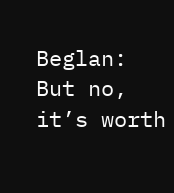Beglan: But no, it’s worth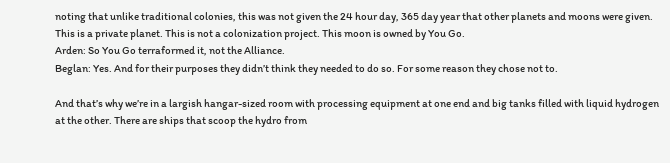noting that unlike traditional colonies, this was not given the 24 hour day, 365 day year that other planets and moons were given. This is a private planet. This is not a colonization project. This moon is owned by You Go.
Arden: So You Go terraformed it, not the Alliance.
Beglan: Yes. And for their purposes they didn’t think they needed to do so. For some reason they chose not to.

And that’s why we’re in a largish hangar-sized room with processing equipment at one end and big tanks filled with liquid hydrogen at the other. There are ships that scoop the hydro from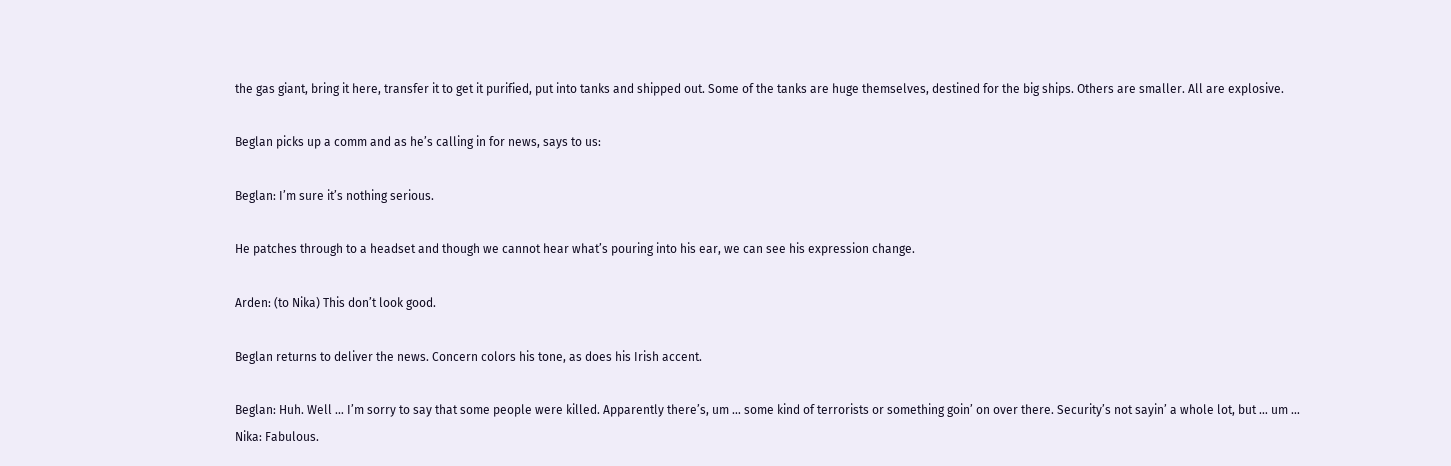the gas giant, bring it here, transfer it to get it purified, put into tanks and shipped out. Some of the tanks are huge themselves, destined for the big ships. Others are smaller. All are explosive.

Beglan picks up a comm and as he’s calling in for news, says to us:

Beglan: I’m sure it’s nothing serious.

He patches through to a headset and though we cannot hear what’s pouring into his ear, we can see his expression change.

Arden: (to Nika) This don’t look good.

Beglan returns to deliver the news. Concern colors his tone, as does his Irish accent.

Beglan: Huh. Well … I’m sorry to say that some people were killed. Apparently there’s, um … some kind of terrorists or something goin’ on over there. Security’s not sayin’ a whole lot, but … um …
Nika: Fabulous.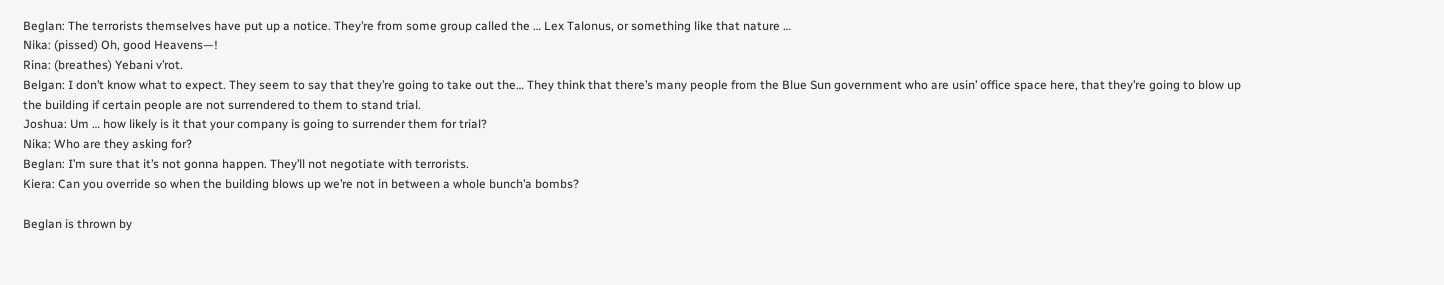Beglan: The terrorists themselves have put up a notice. They’re from some group called the … Lex Talonus, or something like that nature …
Nika: (pissed) Oh, good Heavens—!
Rina: (breathes) Yebani v’rot.
Belgan: I don’t know what to expect. They seem to say that they’re going to take out the… They think that there’s many people from the Blue Sun government who are usin’ office space here, that they’re going to blow up the building if certain people are not surrendered to them to stand trial.
Joshua: Um … how likely is it that your company is going to surrender them for trial?
Nika: Who are they asking for?
Beglan: I’m sure that it’s not gonna happen. They’ll not negotiate with terrorists.
Kiera: Can you override so when the building blows up we’re not in between a whole bunch’a bombs?

Beglan is thrown by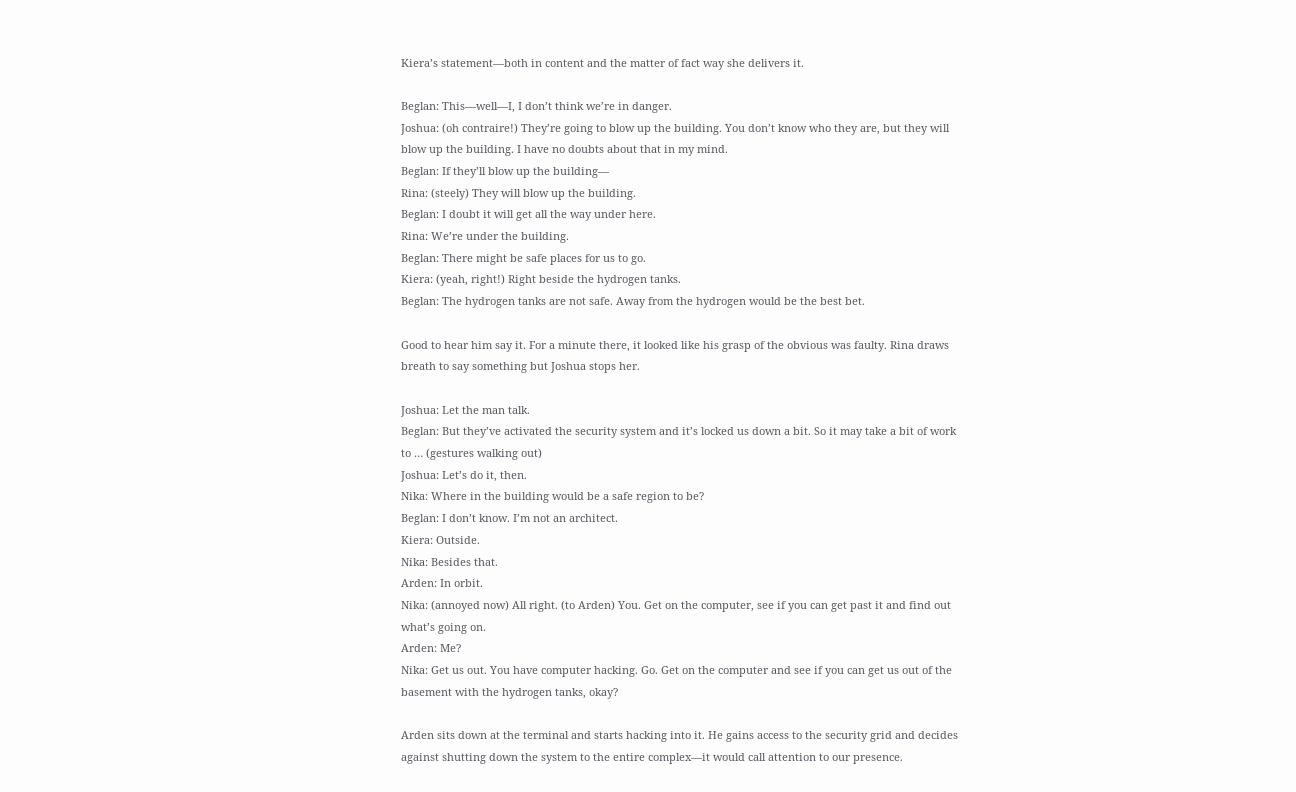Kiera’s statement—both in content and the matter of fact way she delivers it.

Beglan: This—well—I, I don’t think we’re in danger.
Joshua: (oh contraire!) They’re going to blow up the building. You don’t know who they are, but they will blow up the building. I have no doubts about that in my mind.
Beglan: If they’ll blow up the building—
Rina: (steely) They will blow up the building.
Beglan: I doubt it will get all the way under here.
Rina: We’re under the building.
Beglan: There might be safe places for us to go.
Kiera: (yeah, right!) Right beside the hydrogen tanks.
Beglan: The hydrogen tanks are not safe. Away from the hydrogen would be the best bet.

Good to hear him say it. For a minute there, it looked like his grasp of the obvious was faulty. Rina draws breath to say something but Joshua stops her.

Joshua: Let the man talk.
Beglan: But they’ve activated the security system and it’s locked us down a bit. So it may take a bit of work to … (gestures walking out)
Joshua: Let’s do it, then.
Nika: Where in the building would be a safe region to be?
Beglan: I don’t know. I’m not an architect.
Kiera: Outside.
Nika: Besides that.
Arden: In orbit.
Nika: (annoyed now) All right. (to Arden) You. Get on the computer, see if you can get past it and find out what’s going on.
Arden: Me?
Nika: Get us out. You have computer hacking. Go. Get on the computer and see if you can get us out of the basement with the hydrogen tanks, okay?

Arden sits down at the terminal and starts hacking into it. He gains access to the security grid and decides against shutting down the system to the entire complex—it would call attention to our presence.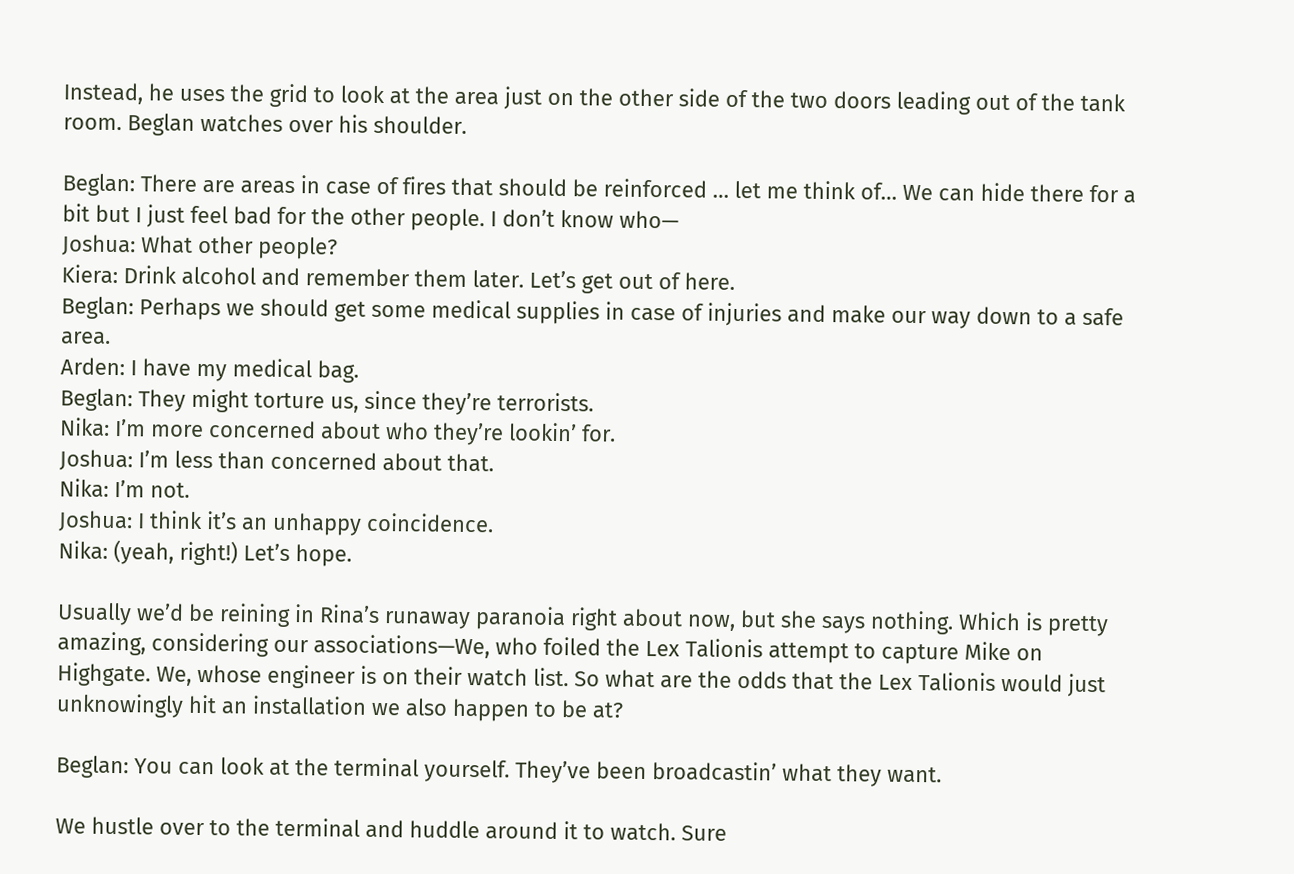Instead, he uses the grid to look at the area just on the other side of the two doors leading out of the tank room. Beglan watches over his shoulder.

Beglan: There are areas in case of fires that should be reinforced … let me think of… We can hide there for a bit but I just feel bad for the other people. I don’t know who—
Joshua: What other people?
Kiera: Drink alcohol and remember them later. Let’s get out of here.
Beglan: Perhaps we should get some medical supplies in case of injuries and make our way down to a safe area.
Arden: I have my medical bag.
Beglan: They might torture us, since they’re terrorists.
Nika: I’m more concerned about who they’re lookin’ for.
Joshua: I’m less than concerned about that.
Nika: I’m not.
Joshua: I think it’s an unhappy coincidence.
Nika: (yeah, right!) Let’s hope.

Usually we’d be reining in Rina’s runaway paranoia right about now, but she says nothing. Which is pretty amazing, considering our associations—We, who foiled the Lex Talionis attempt to capture Mike on Highgate. We, whose engineer is on their watch list. So what are the odds that the Lex Talionis would just unknowingly hit an installation we also happen to be at?

Beglan: You can look at the terminal yourself. They’ve been broadcastin’ what they want.

We hustle over to the terminal and huddle around it to watch. Sure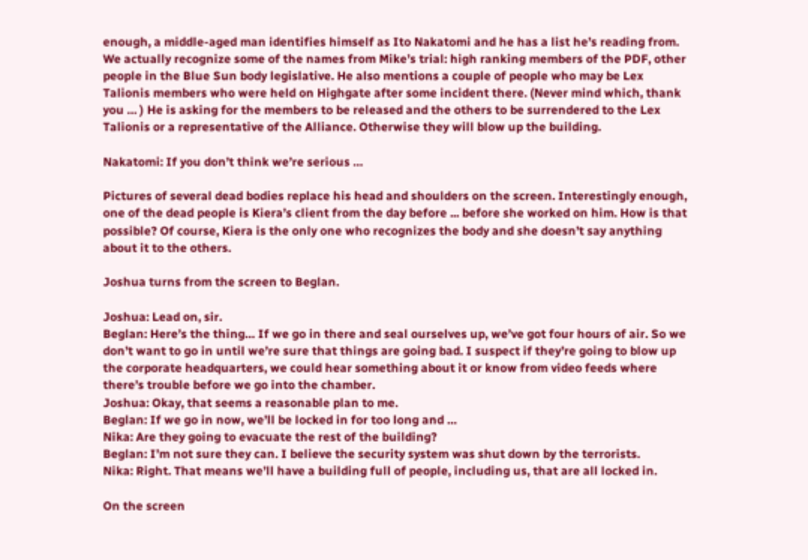enough, a middle-aged man identifies himself as Ito Nakatomi and he has a list he’s reading from. We actually recognize some of the names from Mike’s trial: high ranking members of the PDF, other people in the Blue Sun body legislative. He also mentions a couple of people who may be Lex Talionis members who were held on Highgate after some incident there. (Never mind which, thank you … ) He is asking for the members to be released and the others to be surrendered to the Lex Talionis or a representative of the Alliance. Otherwise they will blow up the building.

Nakatomi: If you don’t think we’re serious …

Pictures of several dead bodies replace his head and shoulders on the screen. Interestingly enough, one of the dead people is Kiera’s client from the day before ... before she worked on him. How is that possible? Of course, Kiera is the only one who recognizes the body and she doesn’t say anything about it to the others.

Joshua turns from the screen to Beglan.

Joshua: Lead on, sir.
Beglan: Here’s the thing… If we go in there and seal ourselves up, we’ve got four hours of air. So we don’t want to go in until we’re sure that things are going bad. I suspect if they’re going to blow up the corporate headquarters, we could hear something about it or know from video feeds where there’s trouble before we go into the chamber.
Joshua: Okay, that seems a reasonable plan to me.
Beglan: If we go in now, we’ll be locked in for too long and …
Nika: Are they going to evacuate the rest of the building?
Beglan: I’m not sure they can. I believe the security system was shut down by the terrorists.
Nika: Right. That means we’ll have a building full of people, including us, that are all locked in.

On the screen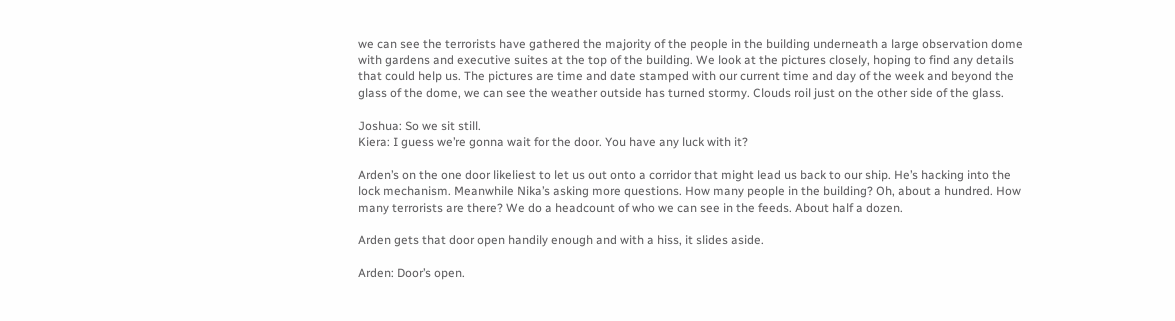we can see the terrorists have gathered the majority of the people in the building underneath a large observation dome with gardens and executive suites at the top of the building. We look at the pictures closely, hoping to find any details that could help us. The pictures are time and date stamped with our current time and day of the week and beyond the glass of the dome, we can see the weather outside has turned stormy. Clouds roil just on the other side of the glass.

Joshua: So we sit still.
Kiera: I guess we’re gonna wait for the door. You have any luck with it?

Arden’s on the one door likeliest to let us out onto a corridor that might lead us back to our ship. He’s hacking into the lock mechanism. Meanwhile Nika’s asking more questions. How many people in the building? Oh, about a hundred. How many terrorists are there? We do a headcount of who we can see in the feeds. About half a dozen.

Arden gets that door open handily enough and with a hiss, it slides aside.

Arden: Door’s open.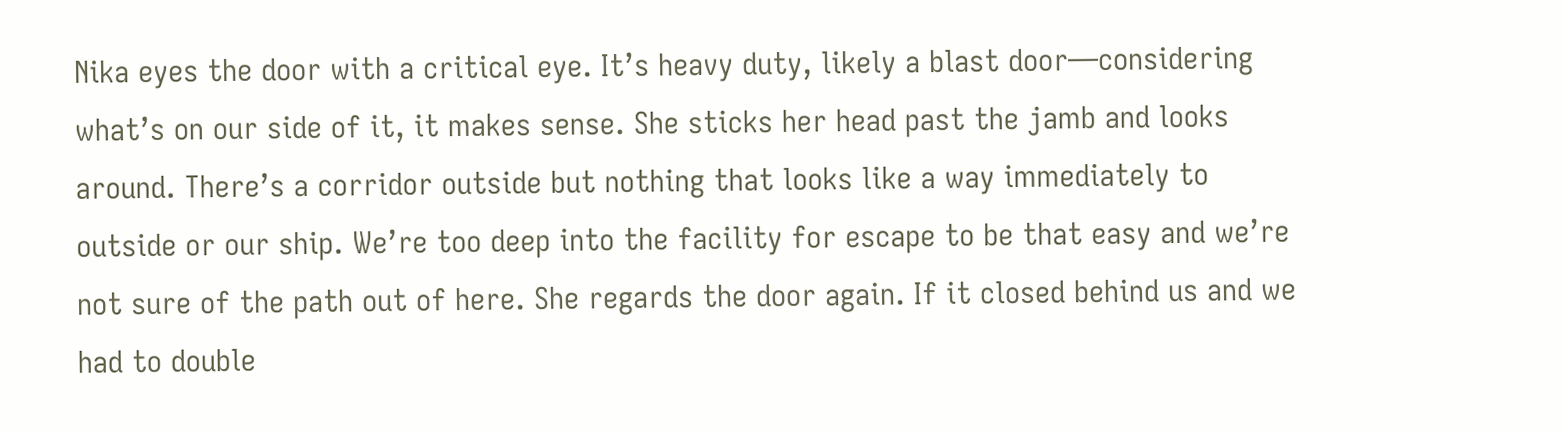Nika eyes the door with a critical eye. It’s heavy duty, likely a blast door—considering what’s on our side of it, it makes sense. She sticks her head past the jamb and looks around. There’s a corridor outside but nothing that looks like a way immediately to outside or our ship. We’re too deep into the facility for escape to be that easy and we’re not sure of the path out of here. She regards the door again. If it closed behind us and we had to double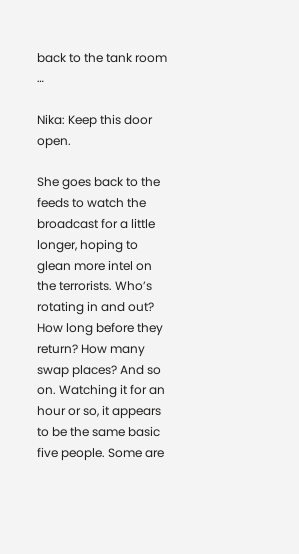back to the tank room …

Nika: Keep this door open.

She goes back to the feeds to watch the broadcast for a little longer, hoping to glean more intel on the terrorists. Who’s rotating in and out? How long before they return? How many swap places? And so on. Watching it for an hour or so, it appears to be the same basic five people. Some are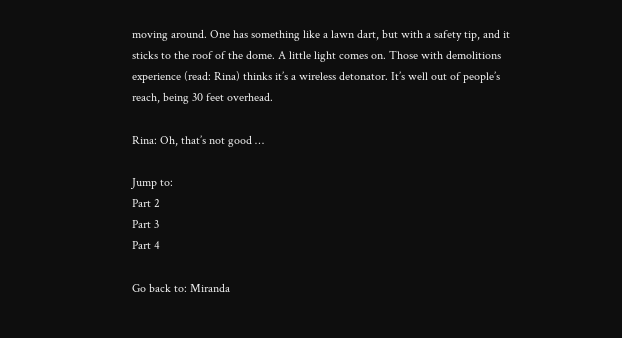moving around. One has something like a lawn dart, but with a safety tip, and it sticks to the roof of the dome. A little light comes on. Those with demolitions experience (read: Rina) thinks it’s a wireless detonator. It’s well out of people’s reach, being 30 feet overhead.

Rina: Oh, that’s not good …

Jump to:
Part 2
Part 3
Part 4

Go back to: Miranda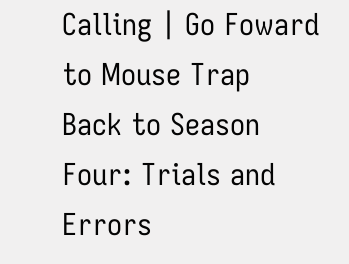Calling | Go Foward to Mouse Trap
Back to Season Four: Trials and Errors